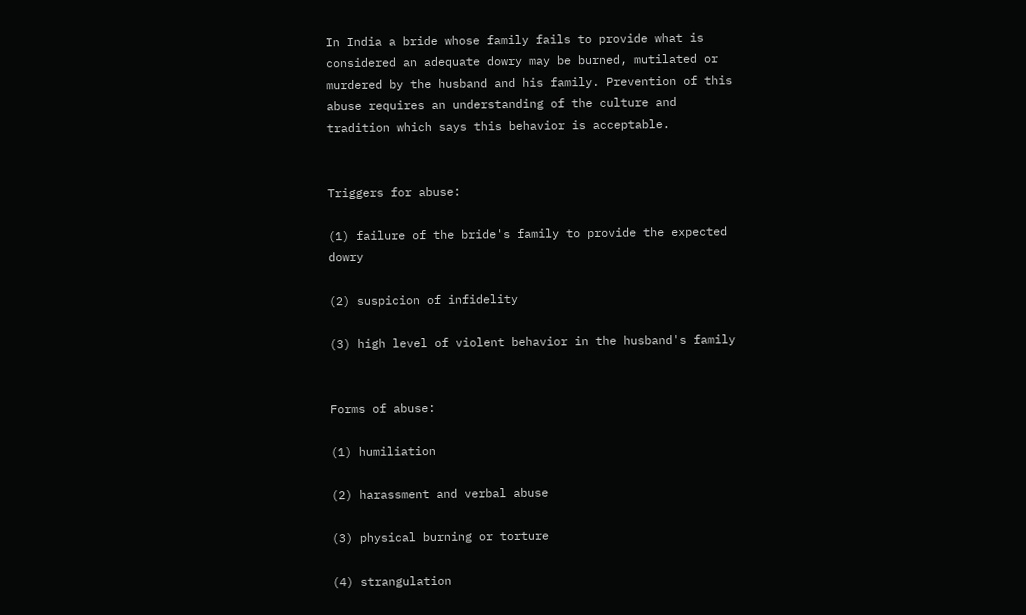In India a bride whose family fails to provide what is considered an adequate dowry may be burned, mutilated or murdered by the husband and his family. Prevention of this abuse requires an understanding of the culture and tradition which says this behavior is acceptable.


Triggers for abuse:

(1) failure of the bride's family to provide the expected dowry

(2) suspicion of infidelity

(3) high level of violent behavior in the husband's family


Forms of abuse:

(1) humiliation

(2) harassment and verbal abuse

(3) physical burning or torture

(4) strangulation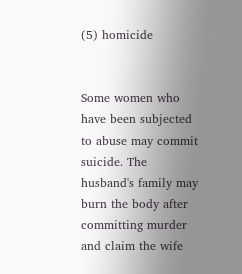(5) homicide


Some women who have been subjected to abuse may commit suicide. The husband's family may burn the body after committing murder and claim the wife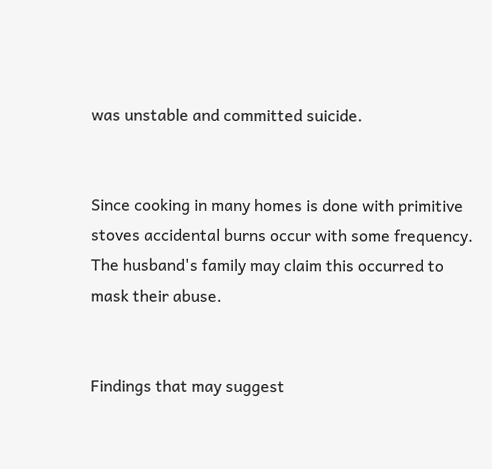was unstable and committed suicide.


Since cooking in many homes is done with primitive stoves accidental burns occur with some frequency. The husband's family may claim this occurred to mask their abuse.


Findings that may suggest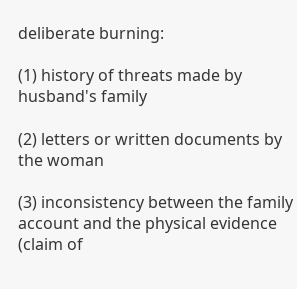deliberate burning:

(1) history of threats made by husband's family

(2) letters or written documents by the woman

(3) inconsistency between the family account and the physical evidence (claim of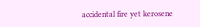accidental fire yet kerosene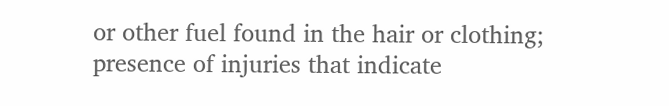or other fuel found in the hair or clothing; presence of injuries that indicate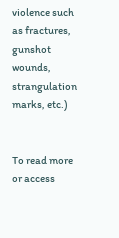violence such as fractures, gunshot wounds, strangulation marks, etc.)


To read more or access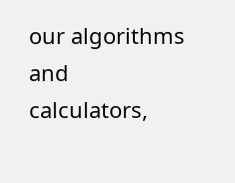our algorithms and calculators,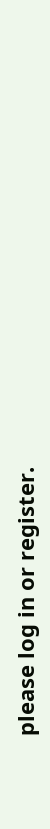please log in or register.